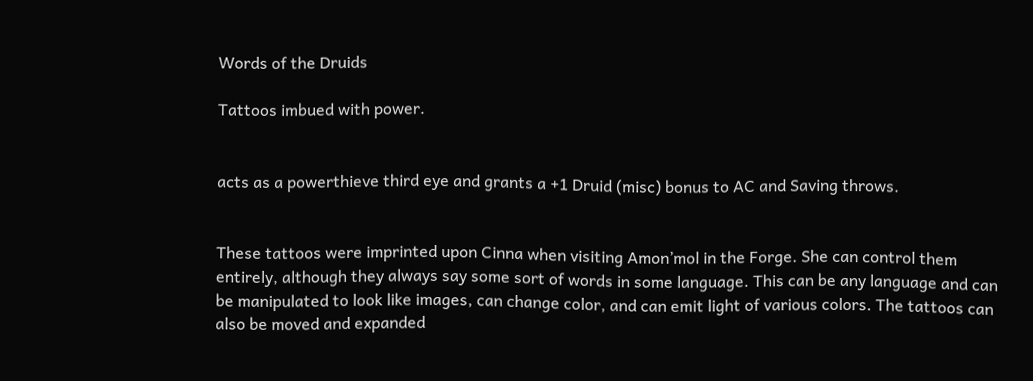Words of the Druids

Tattoos imbued with power.


acts as a powerthieve third eye and grants a +1 Druid (misc) bonus to AC and Saving throws.


These tattoos were imprinted upon Cinna when visiting Amon’mol in the Forge. She can control them entirely, although they always say some sort of words in some language. This can be any language and can be manipulated to look like images, can change color, and can emit light of various colors. The tattoos can also be moved and expanded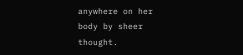anywhere on her body by sheer thought.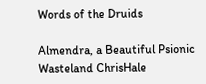Words of the Druids

Almendra, a Beautiful Psionic Wasteland ChrisHale